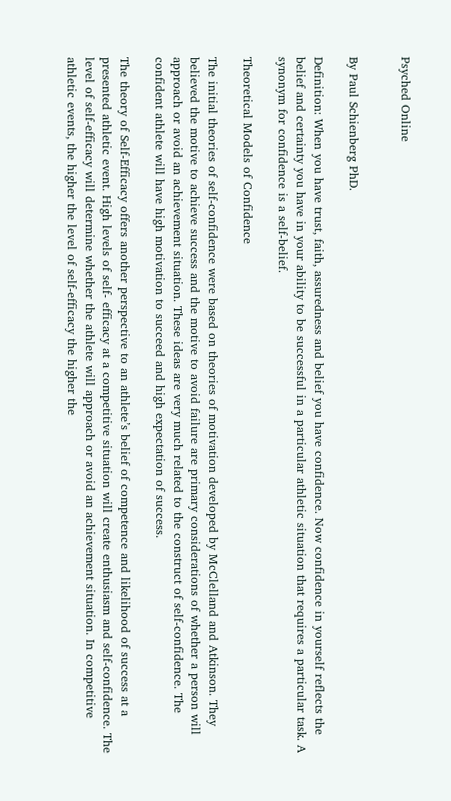Psyched Online


By Paul Schienberg PhD.

Definition: When you have trust, faith, assuredness and belief you have confidence. Now confidence in yourself reflects the belief and certainty you have in your ability to be successful in a particular athletic situation that requires a particular task. A synonym for confidence is a self-belief.

Theoretical Models of Confidence

The initial theories of self-confidence were based on theories of motivation developed by McClelland and Atkinson. They believed the motive to achieve success and the motive to avoid failure are primary considerations of whether a person will approach or avoid an achievement situation. These ideas are very much related to the construct of self-confidence. The confident athlete will have high motivation to succeed and high expectation of success.

The theory of Self-Efficacy offers another perspective to an athlete’s belief of competence and likelihood of success at a presented athletic event. High levels of self- efficacy at a competitive situation will create enthusiasm and self-confidence. The level of self-efficacy will determine whether the athlete will approach or avoid an achievement situation. In competitive athletic events, the higher the level of self-efficacy the higher the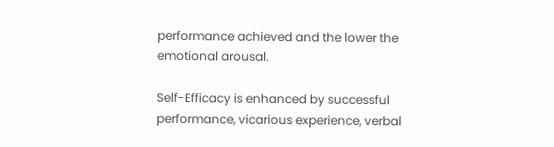performance achieved and the lower the emotional arousal.

Self-Efficacy is enhanced by successful performance, vicarious experience, verbal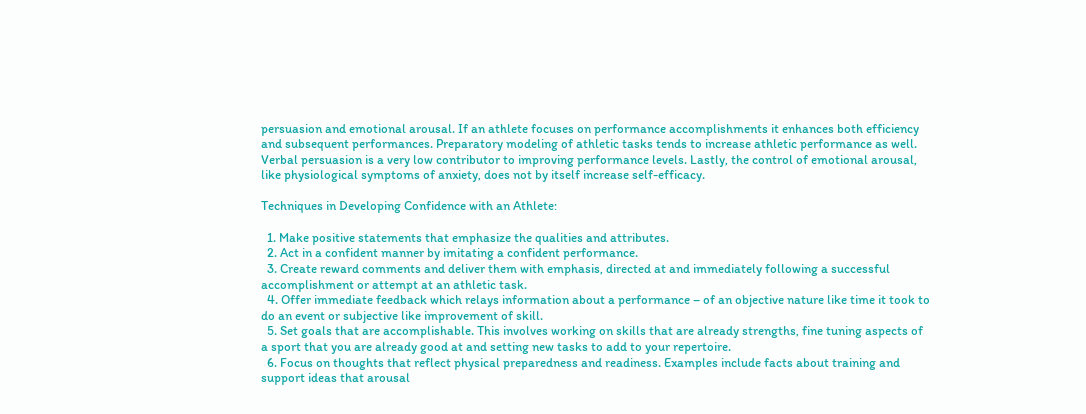persuasion and emotional arousal. If an athlete focuses on performance accomplishments it enhances both efficiency and subsequent performances. Preparatory modeling of athletic tasks tends to increase athletic performance as well. Verbal persuasion is a very low contributor to improving performance levels. Lastly, the control of emotional arousal, like physiological symptoms of anxiety, does not by itself increase self-efficacy.

Techniques in Developing Confidence with an Athlete:

  1. Make positive statements that emphasize the qualities and attributes.
  2. Act in a confident manner by imitating a confident performance.
  3. Create reward comments and deliver them with emphasis, directed at and immediately following a successful accomplishment or attempt at an athletic task.
  4. Offer immediate feedback which relays information about a performance – of an objective nature like time it took to do an event or subjective like improvement of skill.
  5. Set goals that are accomplishable. This involves working on skills that are already strengths, fine tuning aspects of a sport that you are already good at and setting new tasks to add to your repertoire.
  6. Focus on thoughts that reflect physical preparedness and readiness. Examples include facts about training and support ideas that arousal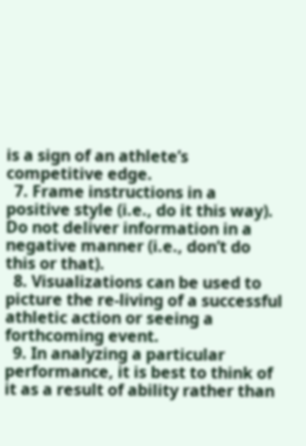is a sign of an athlete’s competitive edge.
  7. Frame instructions in a positive style (i.e., do it this way). Do not deliver information in a negative manner (i.e., don’t do this or that).
  8. Visualizations can be used to picture the re-living of a successful athletic action or seeing a forthcoming event.
  9. In analyzing a particular performance, it is best to think of it as a result of ability rather than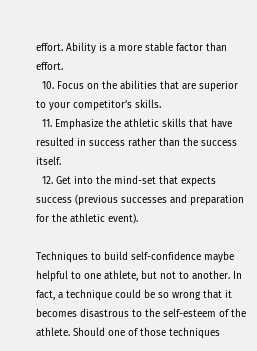effort. Ability is a more stable factor than effort.
  10. Focus on the abilities that are superior to your competitor’s skills.
  11. Emphasize the athletic skills that have resulted in success rather than the success itself.
  12. Get into the mind-set that expects success (previous successes and preparation for the athletic event).

Techniques to build self-confidence maybe helpful to one athlete, but not to another. In fact, a technique could be so wrong that it becomes disastrous to the self-esteem of the athlete. Should one of those techniques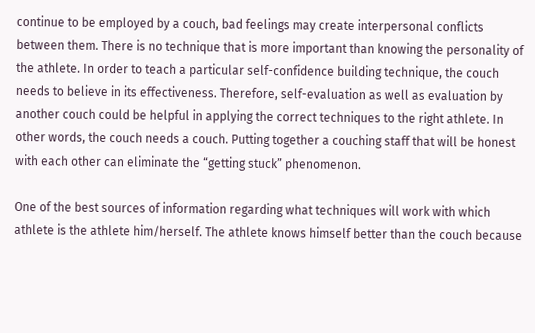continue to be employed by a couch, bad feelings may create interpersonal conflicts between them. There is no technique that is more important than knowing the personality of the athlete. In order to teach a particular self-confidence building technique, the couch needs to believe in its effectiveness. Therefore, self-evaluation as well as evaluation by another couch could be helpful in applying the correct techniques to the right athlete. In other words, the couch needs a couch. Putting together a couching staff that will be honest with each other can eliminate the “getting stuck” phenomenon.

One of the best sources of information regarding what techniques will work with which athlete is the athlete him/herself. The athlete knows himself better than the couch because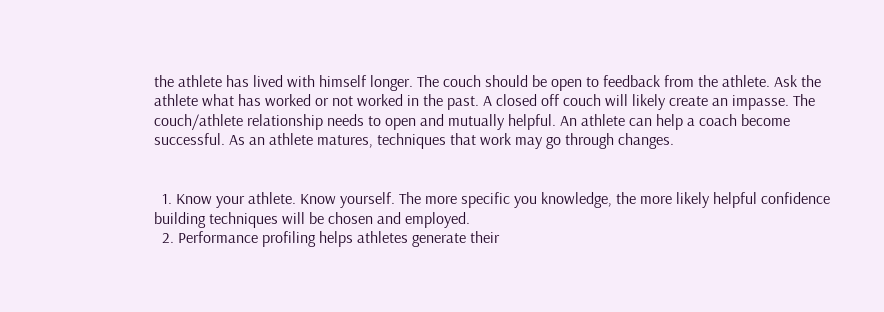the athlete has lived with himself longer. The couch should be open to feedback from the athlete. Ask the athlete what has worked or not worked in the past. A closed off couch will likely create an impasse. The couch/athlete relationship needs to open and mutually helpful. An athlete can help a coach become successful. As an athlete matures, techniques that work may go through changes.


  1. Know your athlete. Know yourself. The more specific you knowledge, the more likely helpful confidence building techniques will be chosen and employed.
  2. Performance profiling helps athletes generate their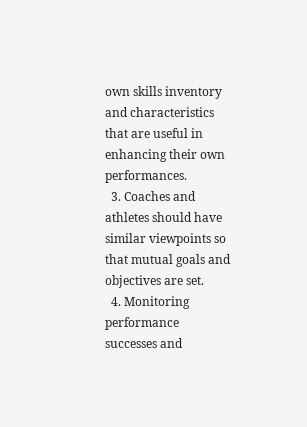own skills inventory and characteristics that are useful in enhancing their own performances.
  3. Coaches and athletes should have similar viewpoints so that mutual goals and objectives are set.
  4. Monitoring performance successes and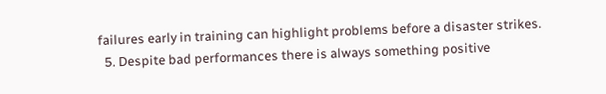failures early in training can highlight problems before a disaster strikes.
  5. Despite bad performances there is always something positive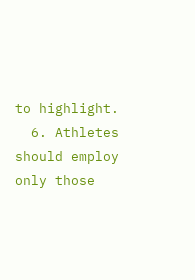to highlight.
  6. Athletes should employ only those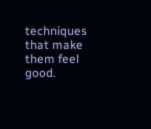techniques that make them feel good.